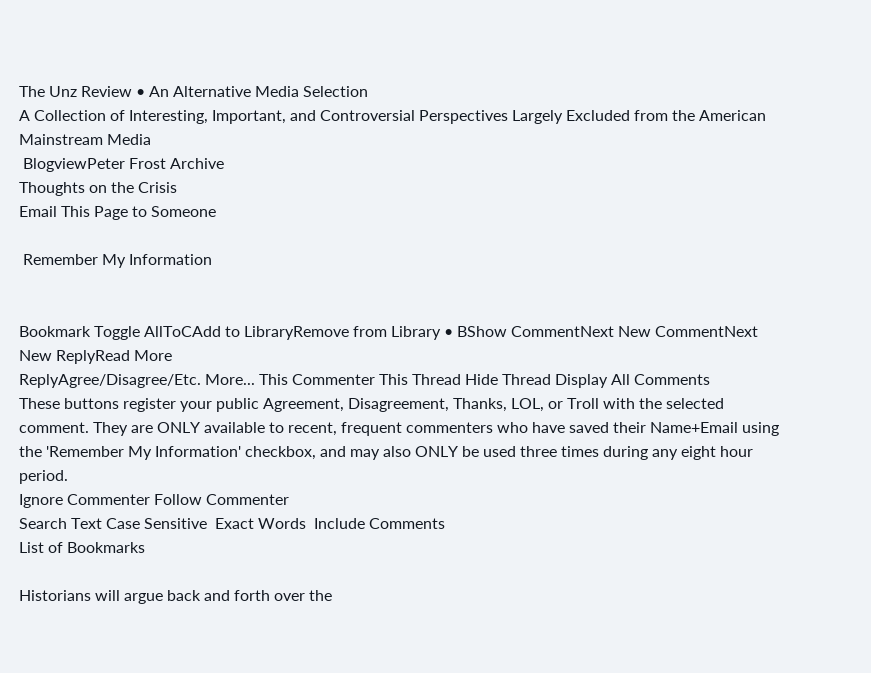The Unz Review • An Alternative Media Selection
A Collection of Interesting, Important, and Controversial Perspectives Largely Excluded from the American Mainstream Media
 BlogviewPeter Frost Archive
Thoughts on the Crisis
Email This Page to Someone

 Remember My Information


Bookmark Toggle AllToCAdd to LibraryRemove from Library • BShow CommentNext New CommentNext New ReplyRead More
ReplyAgree/Disagree/Etc. More... This Commenter This Thread Hide Thread Display All Comments
These buttons register your public Agreement, Disagreement, Thanks, LOL, or Troll with the selected comment. They are ONLY available to recent, frequent commenters who have saved their Name+Email using the 'Remember My Information' checkbox, and may also ONLY be used three times during any eight hour period.
Ignore Commenter Follow Commenter
Search Text Case Sensitive  Exact Words  Include Comments
List of Bookmarks

Historians will argue back and forth over the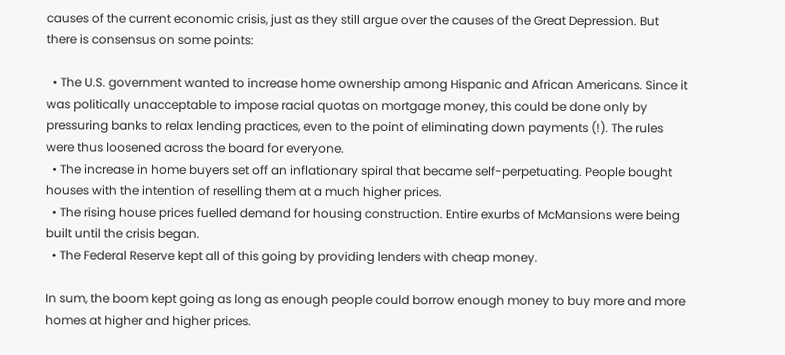causes of the current economic crisis, just as they still argue over the causes of the Great Depression. But there is consensus on some points:

  • The U.S. government wanted to increase home ownership among Hispanic and African Americans. Since it was politically unacceptable to impose racial quotas on mortgage money, this could be done only by pressuring banks to relax lending practices, even to the point of eliminating down payments (!). The rules were thus loosened across the board for everyone.
  • The increase in home buyers set off an inflationary spiral that became self-perpetuating. People bought houses with the intention of reselling them at a much higher prices.
  • The rising house prices fuelled demand for housing construction. Entire exurbs of McMansions were being built until the crisis began.
  • The Federal Reserve kept all of this going by providing lenders with cheap money.

In sum, the boom kept going as long as enough people could borrow enough money to buy more and more homes at higher and higher prices.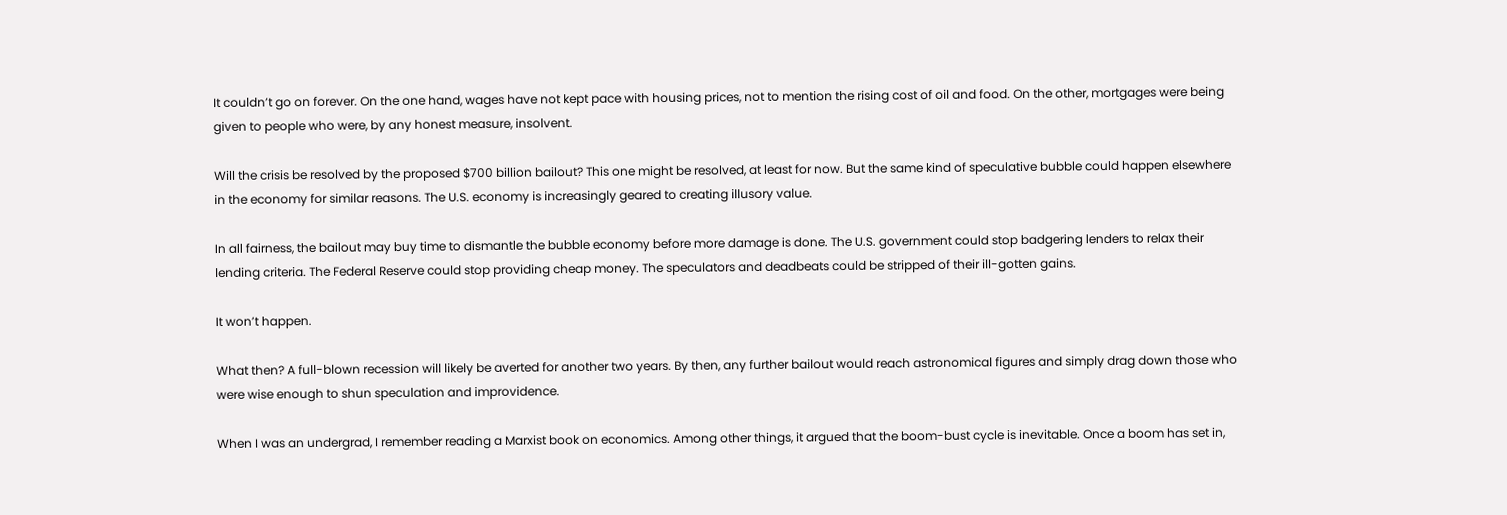It couldn’t go on forever. On the one hand, wages have not kept pace with housing prices, not to mention the rising cost of oil and food. On the other, mortgages were being given to people who were, by any honest measure, insolvent.

Will the crisis be resolved by the proposed $700 billion bailout? This one might be resolved, at least for now. But the same kind of speculative bubble could happen elsewhere in the economy for similar reasons. The U.S. economy is increasingly geared to creating illusory value.

In all fairness, the bailout may buy time to dismantle the bubble economy before more damage is done. The U.S. government could stop badgering lenders to relax their lending criteria. The Federal Reserve could stop providing cheap money. The speculators and deadbeats could be stripped of their ill-gotten gains.

It won’t happen.

What then? A full-blown recession will likely be averted for another two years. By then, any further bailout would reach astronomical figures and simply drag down those who were wise enough to shun speculation and improvidence.

When I was an undergrad, I remember reading a Marxist book on economics. Among other things, it argued that the boom-bust cycle is inevitable. Once a boom has set in,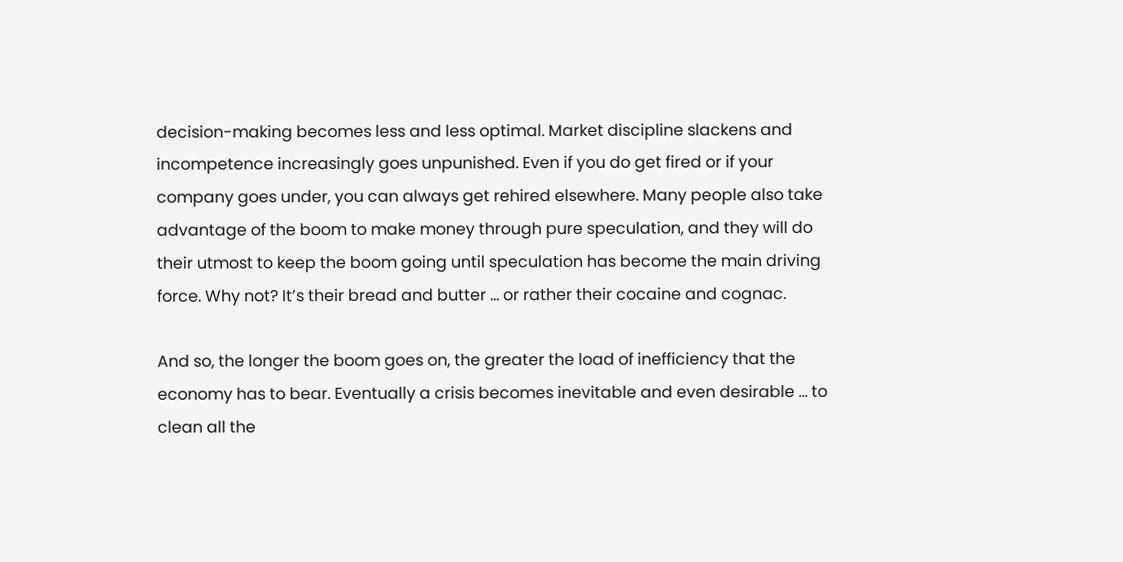decision-making becomes less and less optimal. Market discipline slackens and incompetence increasingly goes unpunished. Even if you do get fired or if your company goes under, you can always get rehired elsewhere. Many people also take advantage of the boom to make money through pure speculation, and they will do their utmost to keep the boom going until speculation has become the main driving force. Why not? It’s their bread and butter … or rather their cocaine and cognac.

And so, the longer the boom goes on, the greater the load of inefficiency that the economy has to bear. Eventually a crisis becomes inevitable and even desirable … to clean all the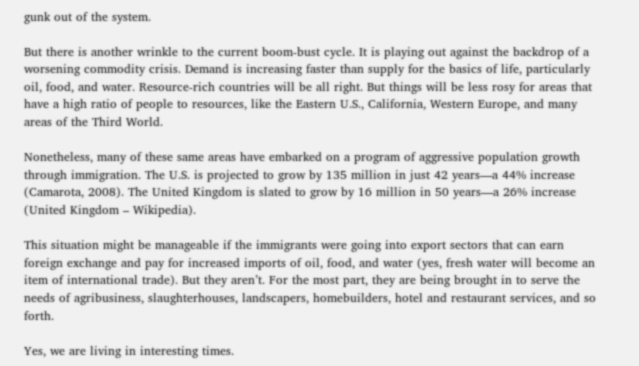gunk out of the system.

But there is another wrinkle to the current boom-bust cycle. It is playing out against the backdrop of a worsening commodity crisis. Demand is increasing faster than supply for the basics of life, particularly oil, food, and water. Resource-rich countries will be all right. But things will be less rosy for areas that have a high ratio of people to resources, like the Eastern U.S., California, Western Europe, and many areas of the Third World.

Nonetheless, many of these same areas have embarked on a program of aggressive population growth through immigration. The U.S. is projected to grow by 135 million in just 42 years—a 44% increase (Camarota, 2008). The United Kingdom is slated to grow by 16 million in 50 years—a 26% increase (United Kingdom – Wikipedia).

This situation might be manageable if the immigrants were going into export sectors that can earn foreign exchange and pay for increased imports of oil, food, and water (yes, fresh water will become an item of international trade). But they aren’t. For the most part, they are being brought in to serve the needs of agribusiness, slaughterhouses, landscapers, homebuilders, hotel and restaurant services, and so forth.

Yes, we are living in interesting times.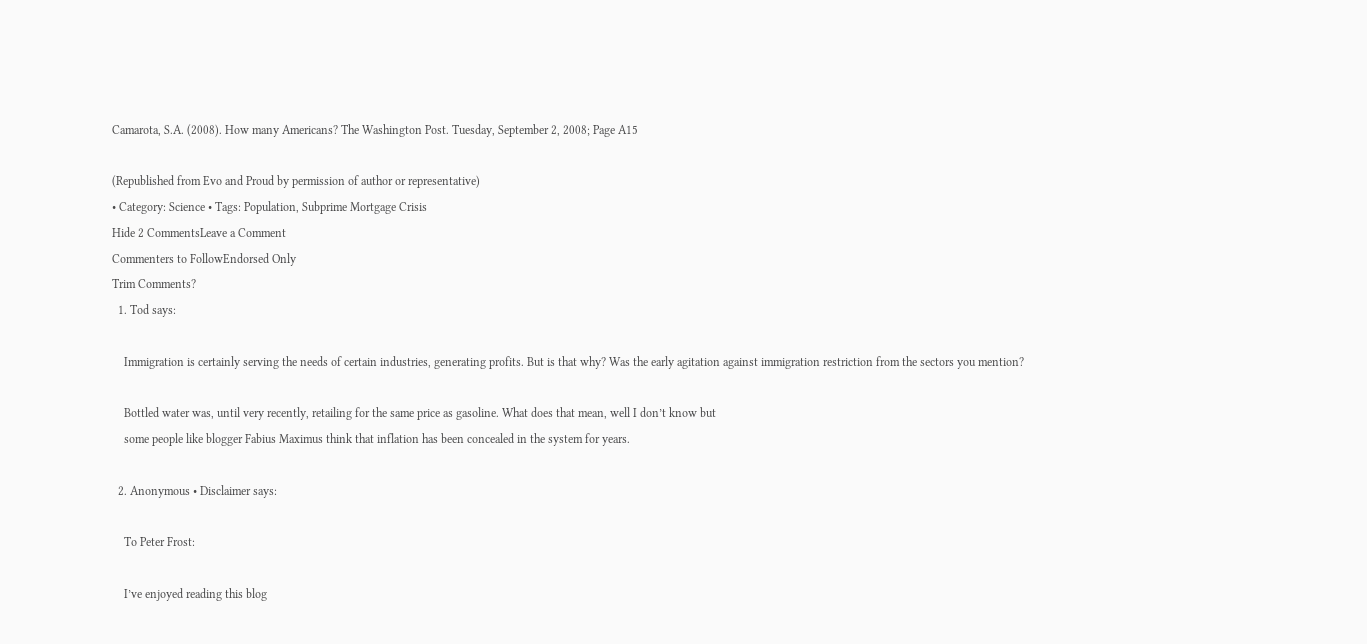Camarota, S.A. (2008). How many Americans? The Washington Post. Tuesday, September 2, 2008; Page A15

(Republished from Evo and Proud by permission of author or representative)
• Category: Science • Tags: Population, Subprime Mortgage Crisis
Hide 2 CommentsLeave a Comment
Commenters to FollowEndorsed Only
Trim Comments?
  1. Tod says:

    Immigration is certainly serving the needs of certain industries, generating profits. But is that why? Was the early agitation against immigration restriction from the sectors you mention?

    Bottled water was, until very recently, retailing for the same price as gasoline. What does that mean, well I don’t know but
    some people like blogger Fabius Maximus think that inflation has been concealed in the system for years.

  2. Anonymous • Disclaimer says:

    To Peter Frost:

    I’ve enjoyed reading this blog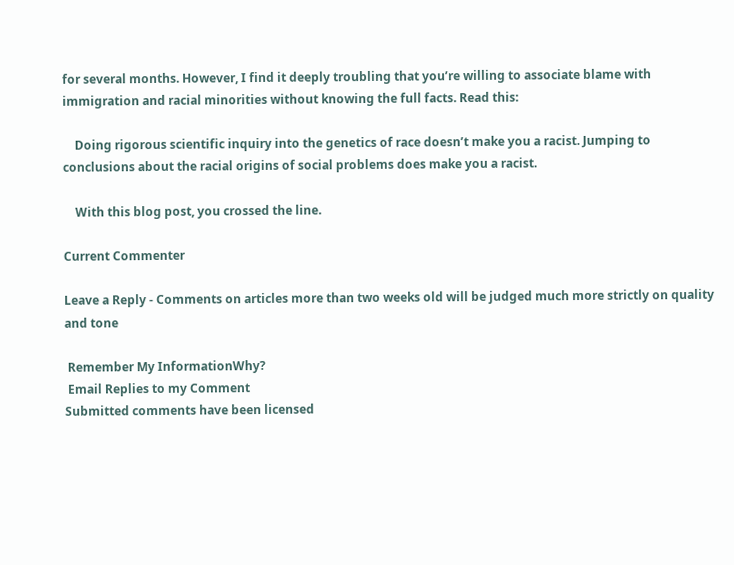for several months. However, I find it deeply troubling that you’re willing to associate blame with immigration and racial minorities without knowing the full facts. Read this:

    Doing rigorous scientific inquiry into the genetics of race doesn’t make you a racist. Jumping to conclusions about the racial origins of social problems does make you a racist.

    With this blog post, you crossed the line.

Current Commenter

Leave a Reply - Comments on articles more than two weeks old will be judged much more strictly on quality and tone

 Remember My InformationWhy?
 Email Replies to my Comment
Submitted comments have been licensed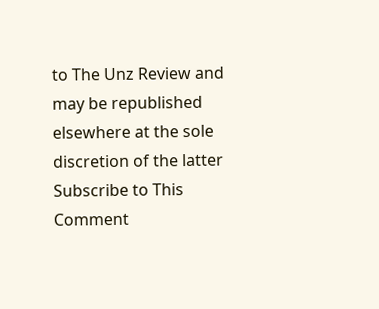to The Unz Review and may be republished elsewhere at the sole discretion of the latter
Subscribe to This Comment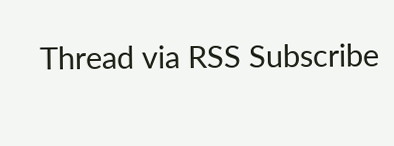Thread via RSS Subscribe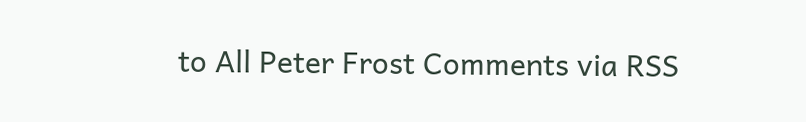to All Peter Frost Comments via RSS